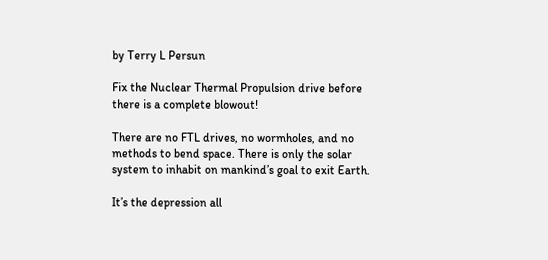by Terry L Persun

Fix the Nuclear Thermal Propulsion drive before there is a complete blowout!

There are no FTL drives, no wormholes, and no methods to bend space. There is only the solar system to inhabit on mankind’s goal to exit Earth.

It’s the depression all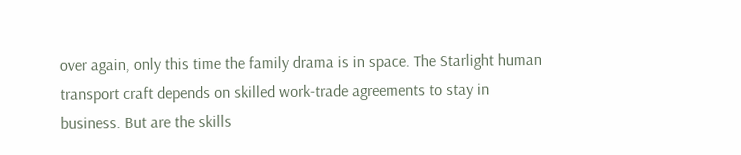over again, only this time the family drama is in space. The Starlight human transport craft depends on skilled work-trade agreements to stay in business. But are the skills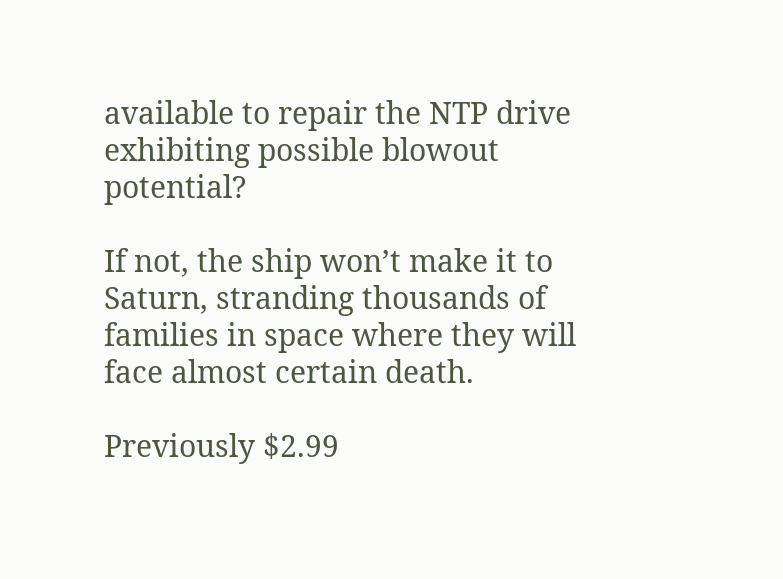available to repair the NTP drive exhibiting possible blowout potential?

If not, the ship won’t make it to Saturn, stranding thousands of families in space where they will face almost certain death.

Previously $2.99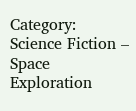Category: Science Fiction – Space Exploration